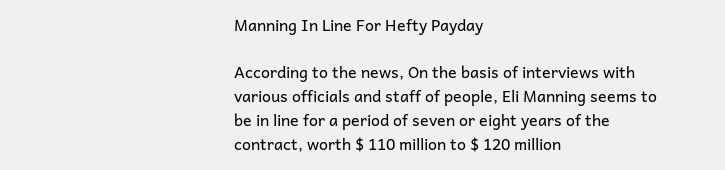Manning In Line For Hefty Payday

According to the news, On the basis of interviews with various officials and staff of people, Eli Manning seems to be in line for a period of seven or eight years of the contract, worth $ 110 million to $ 120 million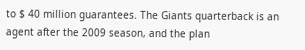to $ 40 million guarantees. The Giants quarterback is an agent after the 2009 season, and the plan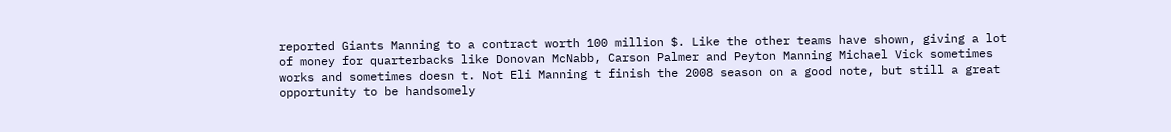reported Giants Manning to a contract worth 100 million $. Like the other teams have shown, giving a lot of money for quarterbacks like Donovan McNabb, Carson Palmer and Peyton Manning Michael Vick sometimes works and sometimes doesn t. Not Eli Manning t finish the 2008 season on a good note, but still a great opportunity to be handsomely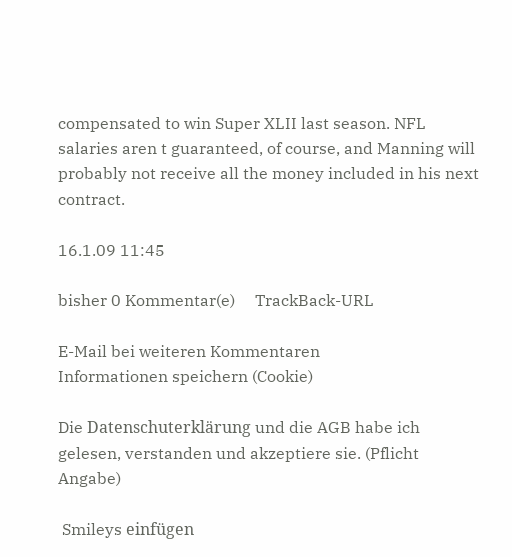compensated to win Super XLII last season. NFL salaries aren t guaranteed, of course, and Manning will probably not receive all the money included in his next contract.

16.1.09 11:45

bisher 0 Kommentar(e)     TrackBack-URL

E-Mail bei weiteren Kommentaren
Informationen speichern (Cookie)

Die Datenschuterklärung und die AGB habe ich gelesen, verstanden und akzeptiere sie. (Pflicht Angabe)

 Smileys einfügen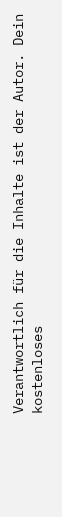Verantwortlich für die Inhalte ist der Autor. Dein kostenloses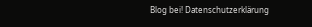Blog bei! Datenschutzerklärung